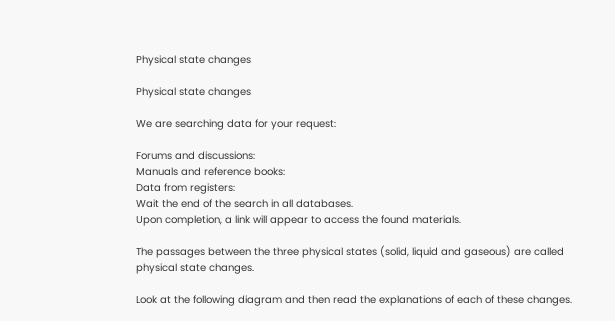Physical state changes

Physical state changes

We are searching data for your request:

Forums and discussions:
Manuals and reference books:
Data from registers:
Wait the end of the search in all databases.
Upon completion, a link will appear to access the found materials.

The passages between the three physical states (solid, liquid and gaseous) are called physical state changes.

Look at the following diagram and then read the explanations of each of these changes.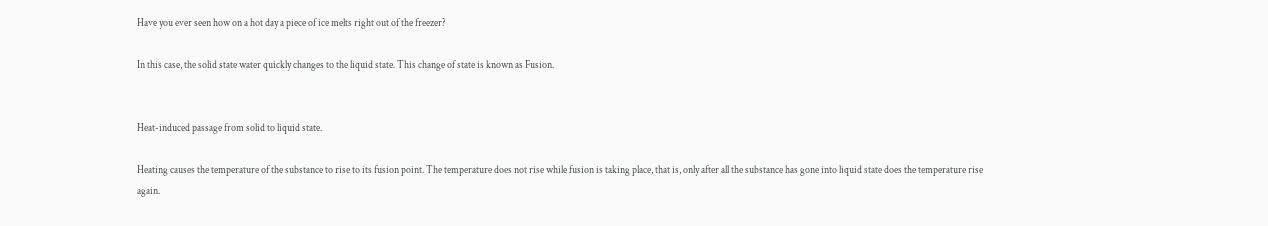Have you ever seen how on a hot day a piece of ice melts right out of the freezer?

In this case, the solid state water quickly changes to the liquid state. This change of state is known as Fusion.


Heat-induced passage from solid to liquid state.

Heating causes the temperature of the substance to rise to its fusion point. The temperature does not rise while fusion is taking place, that is, only after all the substance has gone into liquid state does the temperature rise again.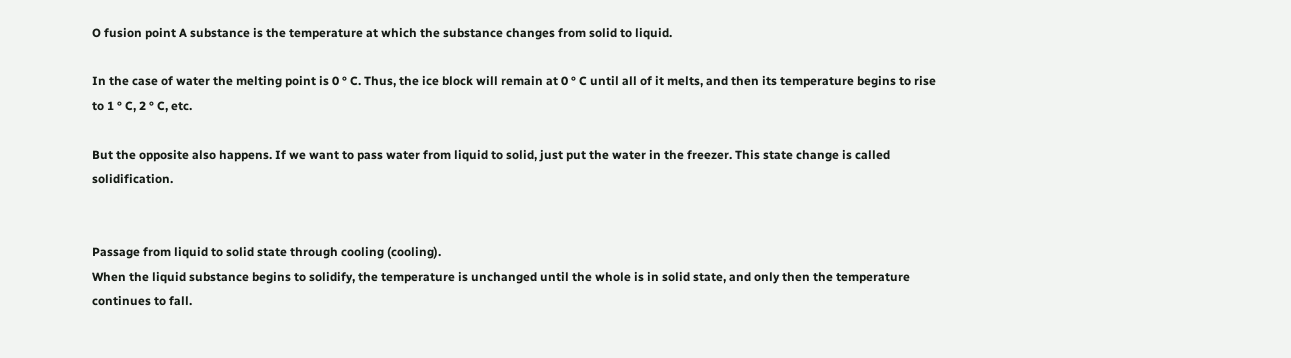O fusion point A substance is the temperature at which the substance changes from solid to liquid.

In the case of water the melting point is 0 ° C. Thus, the ice block will remain at 0 ° C until all of it melts, and then its temperature begins to rise to 1 ° C, 2 ° C, etc.

But the opposite also happens. If we want to pass water from liquid to solid, just put the water in the freezer. This state change is called solidification.


Passage from liquid to solid state through cooling (cooling).
When the liquid substance begins to solidify, the temperature is unchanged until the whole is in solid state, and only then the temperature continues to fall.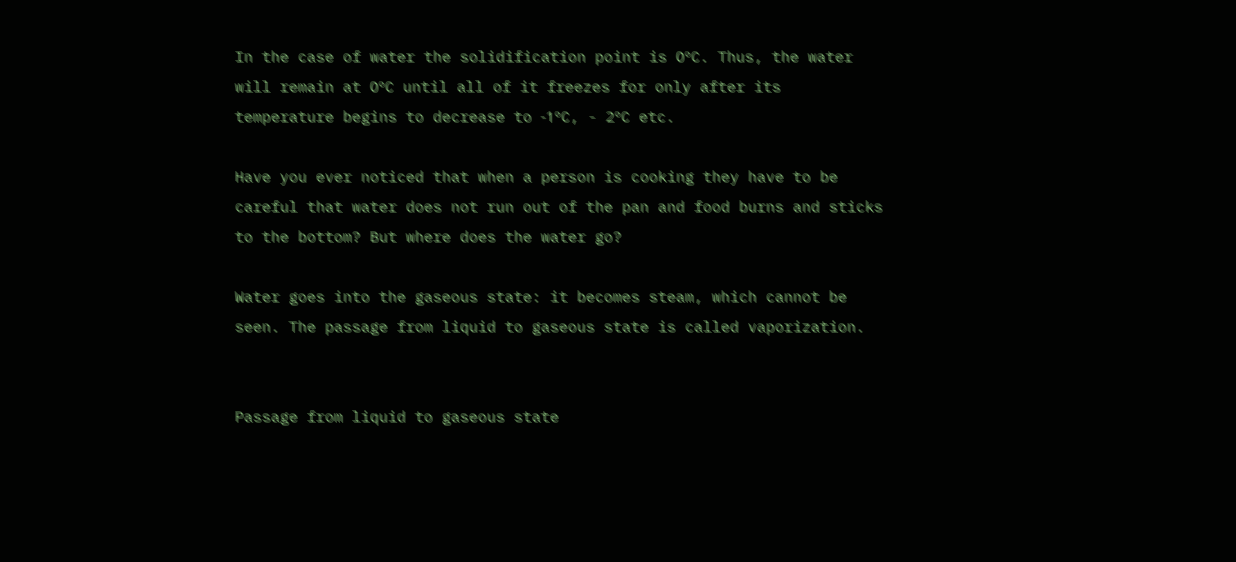In the case of water the solidification point is 0ºC. Thus, the water will remain at 0ºC until all of it freezes for only after its temperature begins to decrease to -1ºC, - 2ºC etc.

Have you ever noticed that when a person is cooking they have to be careful that water does not run out of the pan and food burns and sticks to the bottom? But where does the water go?

Water goes into the gaseous state: it becomes steam, which cannot be seen. The passage from liquid to gaseous state is called vaporization.


Passage from liquid to gaseous state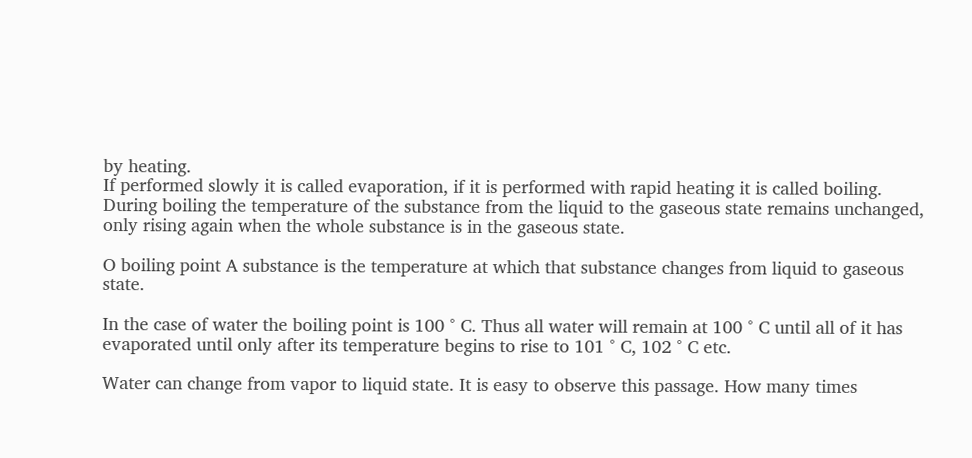by heating.
If performed slowly it is called evaporation, if it is performed with rapid heating it is called boiling.
During boiling the temperature of the substance from the liquid to the gaseous state remains unchanged, only rising again when the whole substance is in the gaseous state.

O boiling point A substance is the temperature at which that substance changes from liquid to gaseous state.

In the case of water the boiling point is 100 ° C. Thus all water will remain at 100 ° C until all of it has evaporated until only after its temperature begins to rise to 101 ° C, 102 ° C etc.

Water can change from vapor to liquid state. It is easy to observe this passage. How many times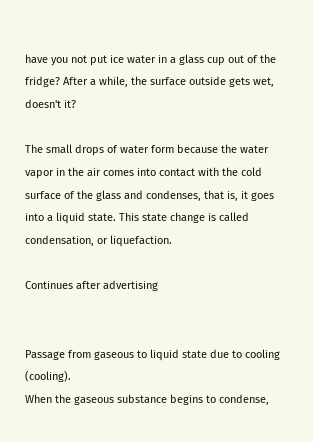have you not put ice water in a glass cup out of the fridge? After a while, the surface outside gets wet, doesn't it?

The small drops of water form because the water vapor in the air comes into contact with the cold surface of the glass and condenses, that is, it goes into a liquid state. This state change is called condensation, or liquefaction.

Continues after advertising


Passage from gaseous to liquid state due to cooling (cooling).
When the gaseous substance begins to condense,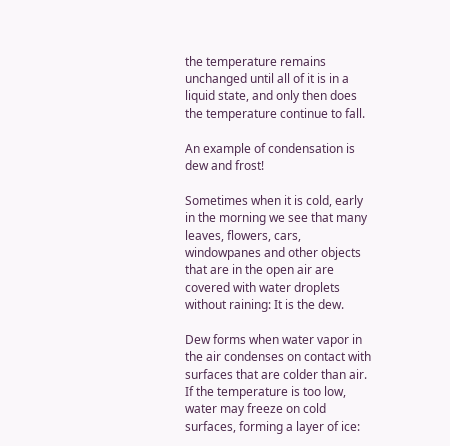the temperature remains unchanged until all of it is in a liquid state, and only then does the temperature continue to fall.

An example of condensation is dew and frost!

Sometimes when it is cold, early in the morning we see that many leaves, flowers, cars, windowpanes and other objects that are in the open air are covered with water droplets without raining: It is the dew.

Dew forms when water vapor in the air condenses on contact with surfaces that are colder than air. If the temperature is too low, water may freeze on cold surfaces, forming a layer of ice: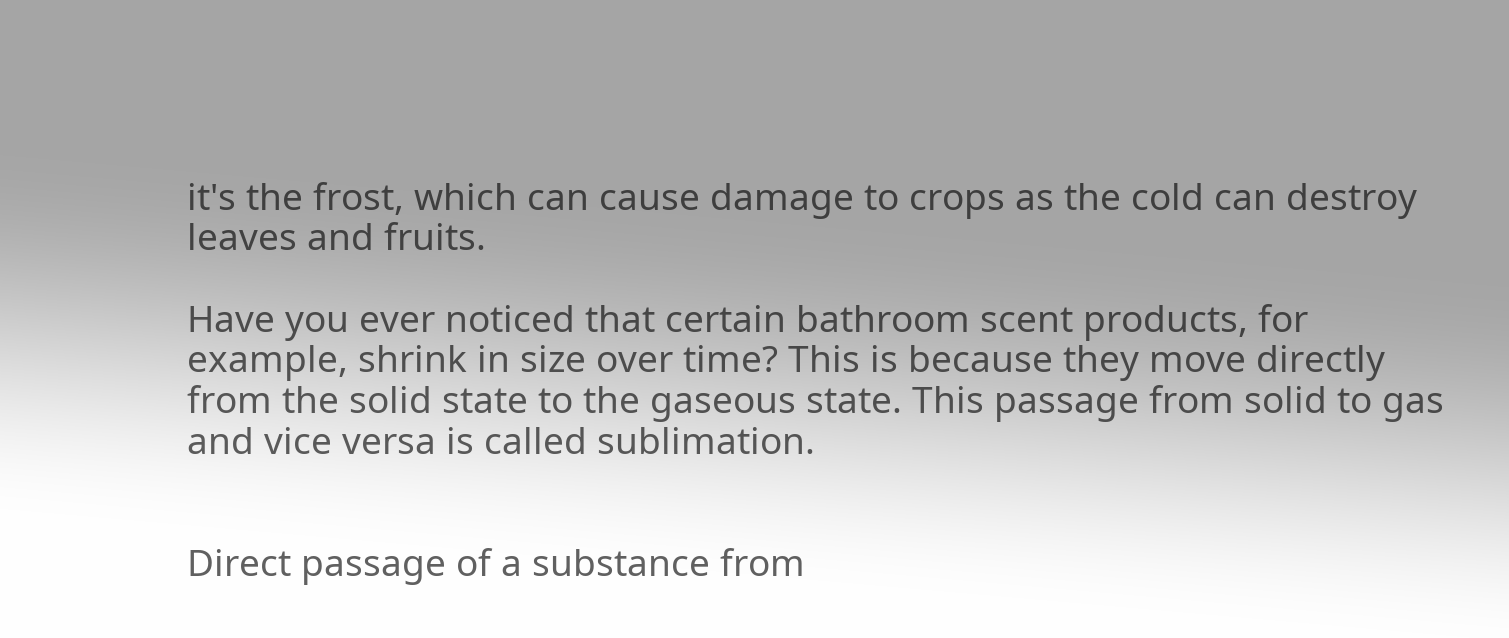it's the frost, which can cause damage to crops as the cold can destroy leaves and fruits.

Have you ever noticed that certain bathroom scent products, for example, shrink in size over time? This is because they move directly from the solid state to the gaseous state. This passage from solid to gas and vice versa is called sublimation.


Direct passage of a substance from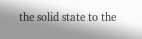the solid state to the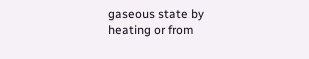gaseous state by heating or from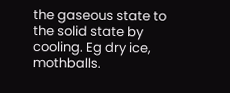the gaseous state to the solid state by cooling. Eg dry ice, mothballs.